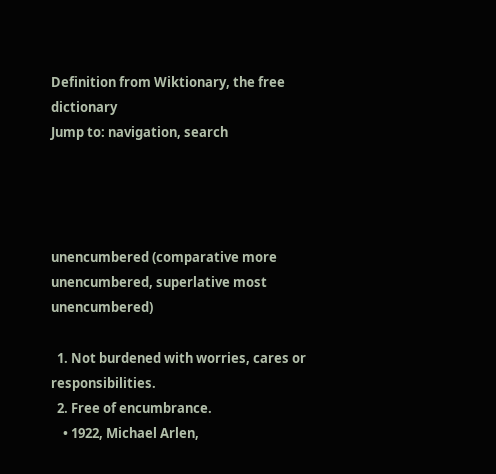Definition from Wiktionary, the free dictionary
Jump to: navigation, search




unencumbered (comparative more unencumbered, superlative most unencumbered)

  1. Not burdened with worries, cares or responsibilities.
  2. Free of encumbrance.
    • 1922, Michael Arlen,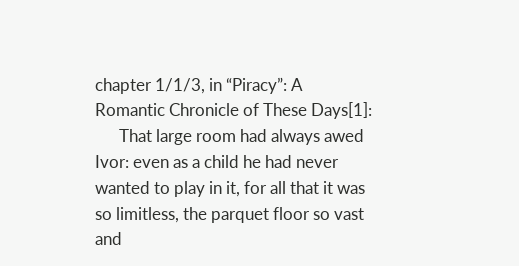chapter 1/1/3, in “Piracy”: A Romantic Chronicle of These Days[1]:
      That large room had always awed Ivor: even as a child he had never wanted to play in it, for all that it was so limitless, the parquet floor so vast and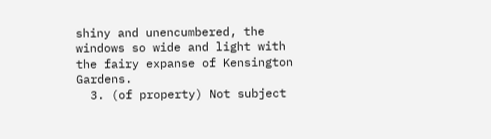shiny and unencumbered, the windows so wide and light with the fairy expanse of Kensington Gardens.
  3. (of property) Not subject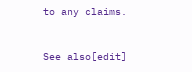to any claims.


See also[edit]